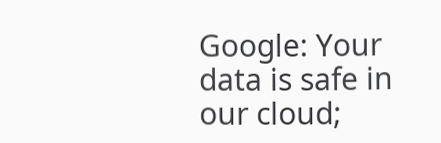Google: Your data is safe in our cloud;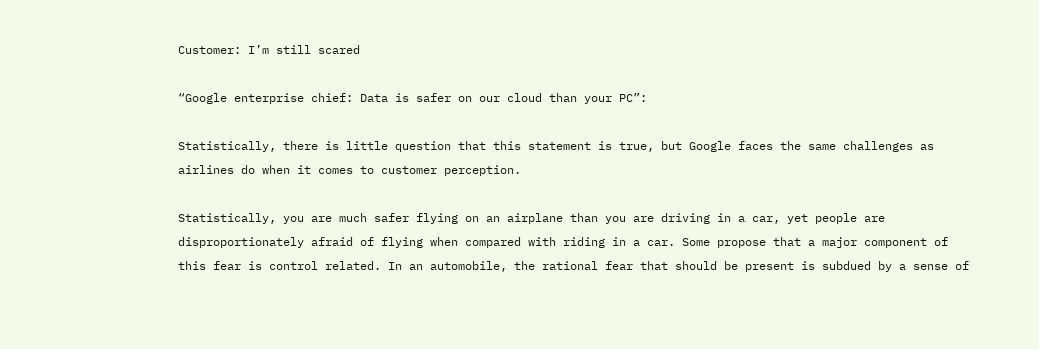Customer: I’m still scared

“Google enterprise chief: Data is safer on our cloud than your PC”:

Statistically, there is little question that this statement is true, but Google faces the same challenges as airlines do when it comes to customer perception.

Statistically, you are much safer flying on an airplane than you are driving in a car, yet people are disproportionately afraid of flying when compared with riding in a car. Some propose that a major component of this fear is control related. In an automobile, the rational fear that should be present is subdued by a sense of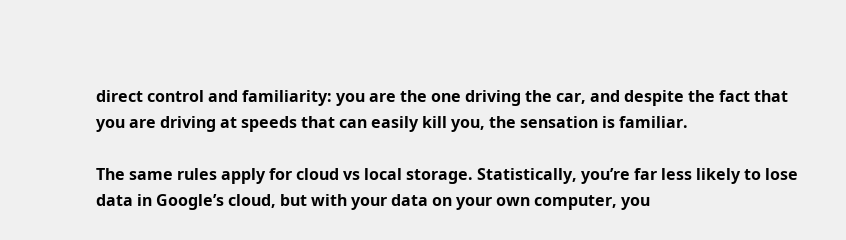direct control and familiarity: you are the one driving the car, and despite the fact that you are driving at speeds that can easily kill you, the sensation is familiar.

The same rules apply for cloud vs local storage. Statistically, you’re far less likely to lose data in Google’s cloud, but with your data on your own computer, you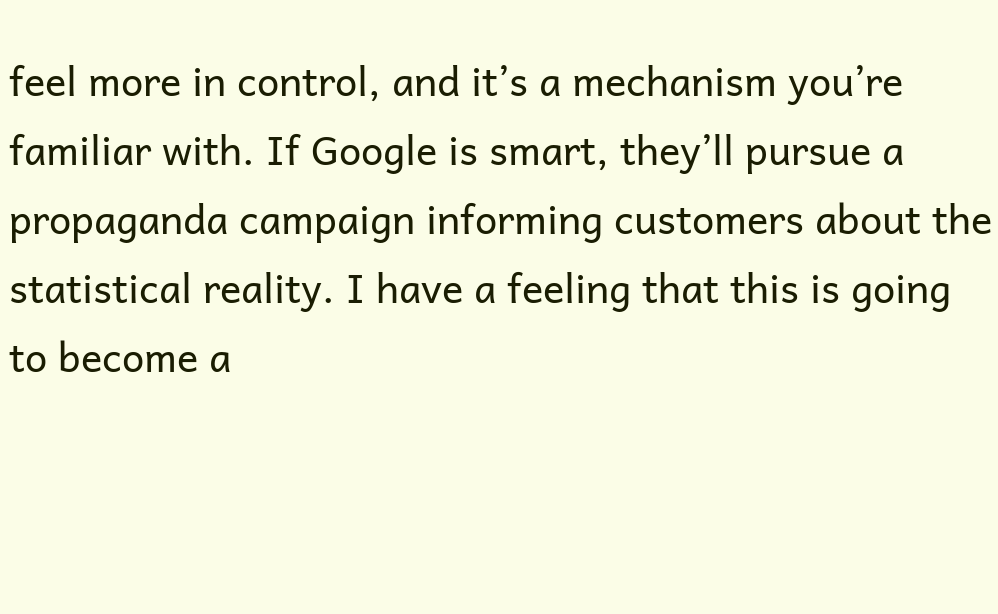feel more in control, and it’s a mechanism you’re familiar with. If Google is smart, they’ll pursue a propaganda campaign informing customers about the statistical reality. I have a feeling that this is going to become a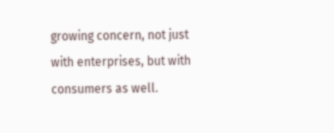growing concern, not just with enterprises, but with consumers as well.